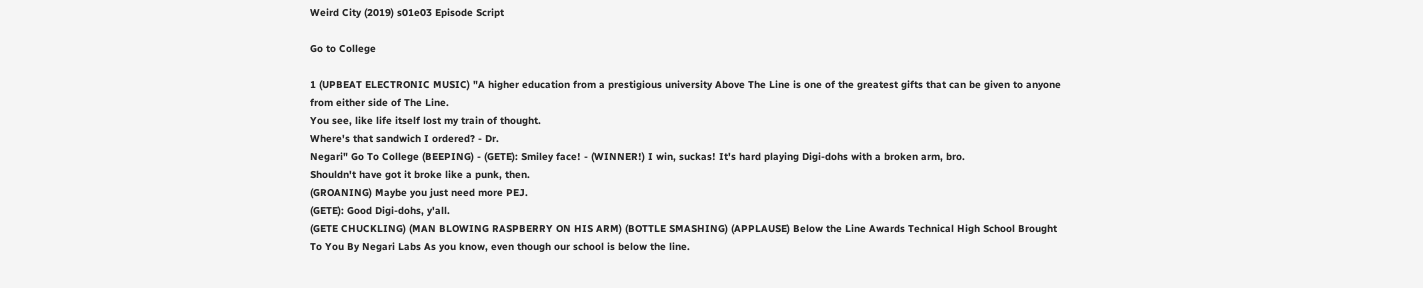Weird City (2019) s01e03 Episode Script

Go to College

1 (UPBEAT ELECTRONIC MUSIC) "A higher education from a prestigious university Above The Line is one of the greatest gifts that can be given to anyone from either side of The Line.
You see, like life itself lost my train of thought.
Where's that sandwich I ordered? - Dr.
Negari" Go To College (BEEPING) - (GETE): Smiley face! - (WINNER!) I win, suckas! It's hard playing Digi-dohs with a broken arm, bro.
Shouldn't have got it broke like a punk, then.
(GROANING) Maybe you just need more PEJ.
(GETE): Good Digi-dohs, y'all.
(GETE CHUCKLING) (MAN BLOWING RASPBERRY ON HIS ARM) (BOTTLE SMASHING) (APPLAUSE) Below the Line Awards Technical High School Brought To You By Negari Labs As you know, even though our school is below the line.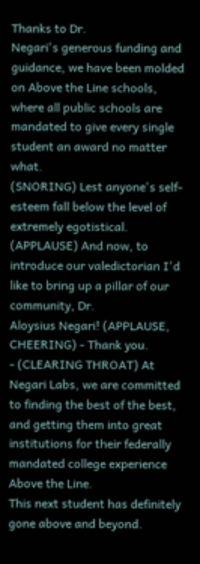Thanks to Dr.
Negari's generous funding and guidance, we have been molded on Above the Line schools, where all public schools are mandated to give every single student an award no matter what.
(SNORING) Lest anyone's self-esteem fall below the level of extremely egotistical.
(APPLAUSE) And now, to introduce our valedictorian I'd like to bring up a pillar of our community, Dr.
Aloysius Negari! (APPLAUSE, CHEERING) - Thank you.
- (CLEARING THROAT) At Negari Labs, we are committed to finding the best of the best, and getting them into great institutions for their federally mandated college experience Above the Line.
This next student has definitely gone above and beyond.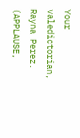Your valedictorian, Rayna Perez.
(APPLAUSE,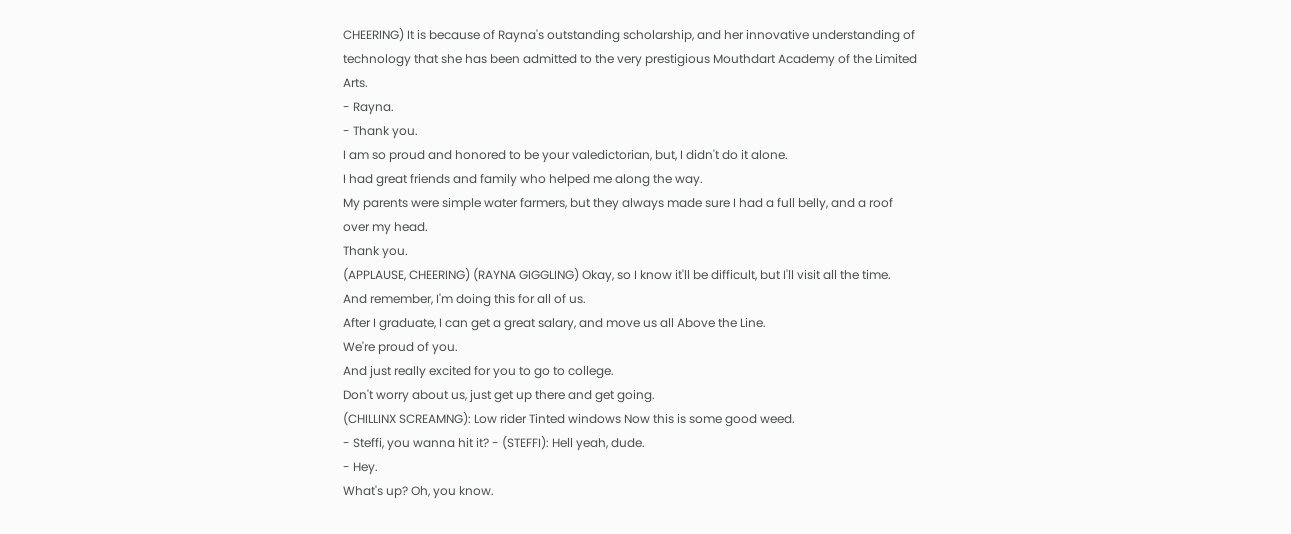CHEERING) It is because of Rayna's outstanding scholarship, and her innovative understanding of technology that she has been admitted to the very prestigious Mouthdart Academy of the Limited Arts.
- Rayna.
- Thank you.
I am so proud and honored to be your valedictorian, but, I didn't do it alone.
I had great friends and family who helped me along the way.
My parents were simple water farmers, but they always made sure I had a full belly, and a roof over my head.
Thank you.
(APPLAUSE, CHEERING) (RAYNA GIGGLING) Okay, so I know it'll be difficult, but I'll visit all the time.
And remember, I'm doing this for all of us.
After I graduate, I can get a great salary, and move us all Above the Line.
We're proud of you.
And just really excited for you to go to college.
Don't worry about us, just get up there and get going.
(CHILLINX SCREAMNG): Low rider Tinted windows Now this is some good weed.
- Steffi, you wanna hit it? - (STEFFI): Hell yeah, dude.
- Hey.
What's up? Oh, you know.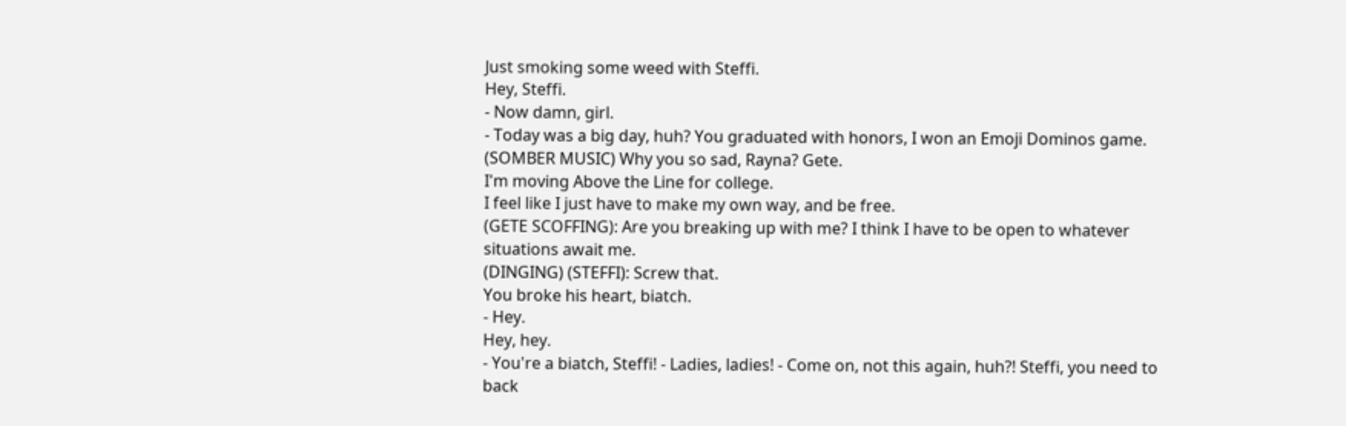Just smoking some weed with Steffi.
Hey, Steffi.
- Now damn, girl.
- Today was a big day, huh? You graduated with honors, I won an Emoji Dominos game.
(SOMBER MUSIC) Why you so sad, Rayna? Gete.
I'm moving Above the Line for college.
I feel like I just have to make my own way, and be free.
(GETE SCOFFING): Are you breaking up with me? I think I have to be open to whatever situations await me.
(DINGING) (STEFFI): Screw that.
You broke his heart, biatch.
- Hey.
Hey, hey.
- You're a biatch, Steffi! - Ladies, ladies! - Come on, not this again, huh?! Steffi, you need to back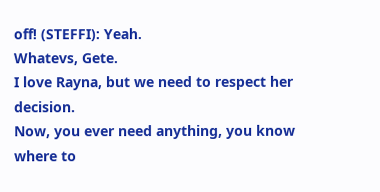off! (STEFFI): Yeah.
Whatevs, Gete.
I love Rayna, but we need to respect her decision.
Now, you ever need anything, you know where to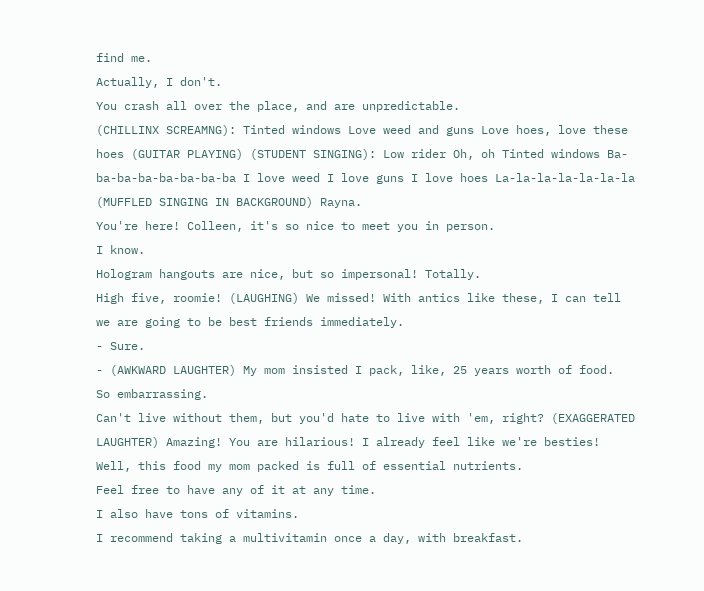find me.
Actually, I don't.
You crash all over the place, and are unpredictable.
(CHILLINX SCREAMNG): Tinted windows Love weed and guns Love hoes, love these hoes (GUITAR PLAYING) (STUDENT SINGING): Low rider Oh, oh Tinted windows Ba-ba-ba-ba-ba-ba-ba-ba I love weed I love guns I love hoes La-la-la-la-la-la-la (MUFFLED SINGING IN BACKGROUND) Rayna.
You're here! Colleen, it's so nice to meet you in person.
I know.
Hologram hangouts are nice, but so impersonal! Totally.
High five, roomie! (LAUGHING) We missed! With antics like these, I can tell we are going to be best friends immediately.
- Sure.
- (AWKWARD LAUGHTER) My mom insisted I pack, like, 25 years worth of food.
So embarrassing.
Can't live without them, but you'd hate to live with 'em, right? (EXAGGERATED LAUGHTER) Amazing! You are hilarious! I already feel like we're besties! Well, this food my mom packed is full of essential nutrients.
Feel free to have any of it at any time.
I also have tons of vitamins.
I recommend taking a multivitamin once a day, with breakfast.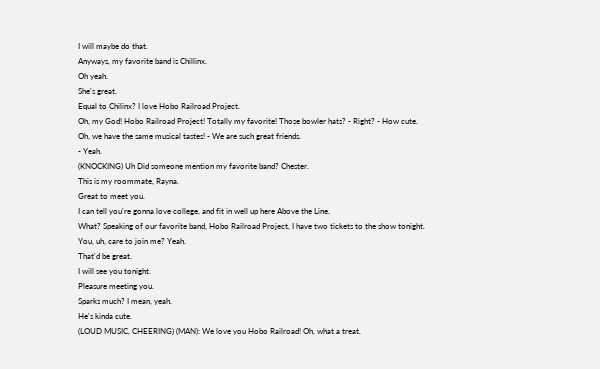I will maybe do that.
Anyways, my favorite band is Chillinx.
Oh yeah.
She's great.
Equal to Chilinx? I love Hobo Railroad Project.
Oh, my God! Hobo Railroad Project! Totally my favorite! Those bowler hats? - Right? - How cute.
Oh, we have the same musical tastes! - We are such great friends.
- Yeah.
(KNOCKING) Uh Did someone mention my favorite band? Chester.
This is my roommate, Rayna.
Great to meet you.
I can tell you're gonna love college, and fit in well up here Above the Line.
What? Speaking of our favorite band, Hobo Railroad Project, I have two tickets to the show tonight.
You, uh, care to join me? Yeah.
That'd be great.
I will see you tonight.
Pleasure meeting you.
Sparks much? I mean, yeah.
He's kinda cute.
(LOUD MUSIC, CHEERING) (MAN): We love you Hobo Railroad! Oh, what a treat.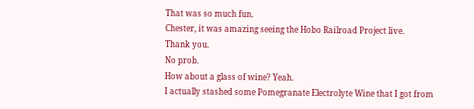That was so much fun.
Chester, it was amazing seeing the Hobo Railroad Project live.
Thank you.
No prob.
How about a glass of wine? Yeah.
I actually stashed some Pomegranate Electrolyte Wine that I got from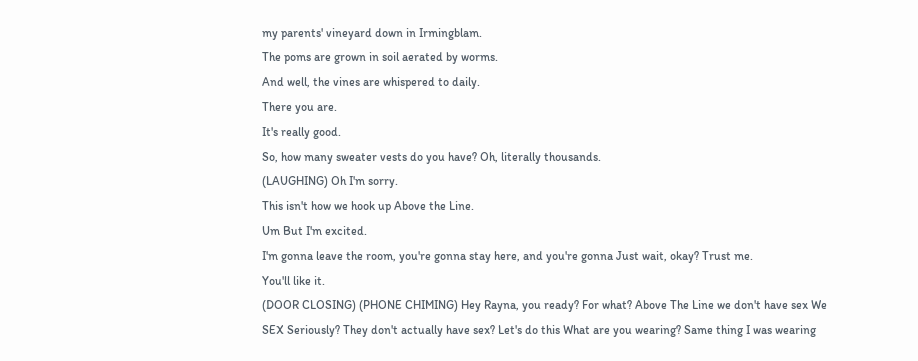my parents' vineyard down in Irmingblam.
The poms are grown in soil aerated by worms.
And well, the vines are whispered to daily.
There you are.
It's really good.
So, how many sweater vests do you have? Oh, literally thousands.
(LAUGHING) Oh I'm sorry.
This isn't how we hook up Above the Line.
Um But I'm excited.
I'm gonna leave the room, you're gonna stay here, and you're gonna Just wait, okay? Trust me.
You'll like it.
(DOOR CLOSING) (PHONE CHIMING) Hey Rayna, you ready? For what? Above The Line we don't have sex We SEX Seriously? They don't actually have sex? Let's do this What are you wearing? Same thing I was wearing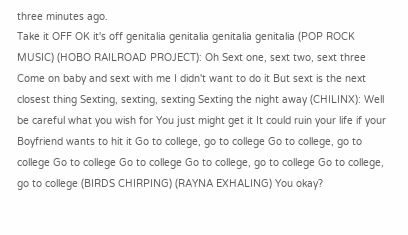three minutes ago.
Take it OFF OK it's off genitalia genitalia genitalia genitalia (POP ROCK MUSIC) (HOBO RAILROAD PROJECT): Oh Sext one, sext two, sext three Come on baby and sext with me I didn't want to do it But sext is the next closest thing Sexting, sexting, sexting Sexting the night away (CHILINX): Well be careful what you wish for You just might get it It could ruin your life if your Boyfriend wants to hit it Go to college, go to college Go to college, go to college Go to college Go to college Go to college, go to college Go to college, go to college (BIRDS CHIRPING) (RAYNA EXHALING) You okay?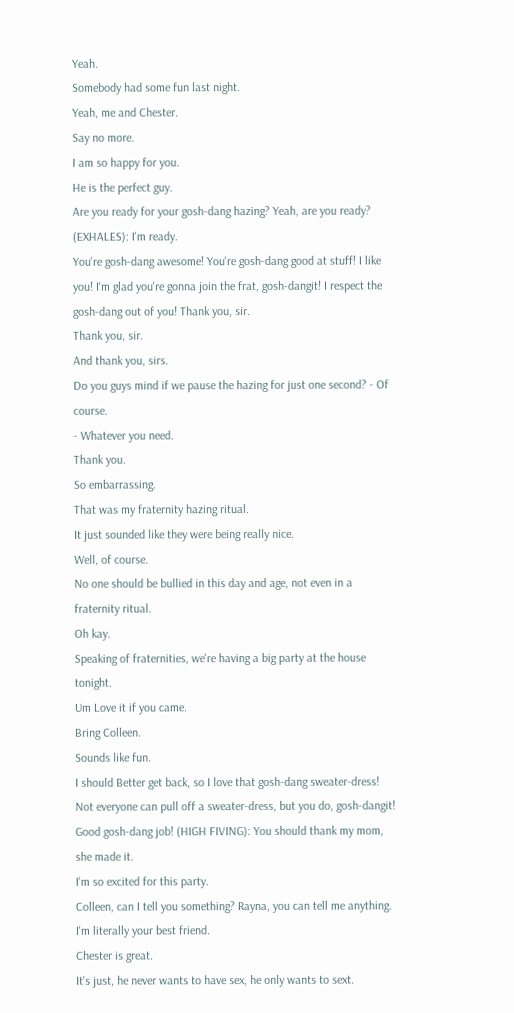Yeah.
Somebody had some fun last night.
Yeah, me and Chester.
Say no more.
I am so happy for you.
He is the perfect guy.
Are you ready for your gosh-dang hazing? Yeah, are you ready? (EXHALES): I'm ready.
You're gosh-dang awesome! You're gosh-dang good at stuff! I like you! I'm glad you're gonna join the frat, gosh-dangit! I respect the gosh-dang out of you! Thank you, sir.
Thank you, sir.
And thank you, sirs.
Do you guys mind if we pause the hazing for just one second? - Of course.
- Whatever you need.
Thank you.
So embarrassing.
That was my fraternity hazing ritual.
It just sounded like they were being really nice.
Well, of course.
No one should be bullied in this day and age, not even in a fraternity ritual.
Oh kay.
Speaking of fraternities, we're having a big party at the house tonight.
Um Love it if you came.
Bring Colleen.
Sounds like fun.
I should Better get back, so I love that gosh-dang sweater-dress! Not everyone can pull off a sweater-dress, but you do, gosh-dangit! Good gosh-dang job! (HIGH FIVING): You should thank my mom, she made it.
I'm so excited for this party.
Colleen, can I tell you something? Rayna, you can tell me anything.
I'm literally your best friend.
Chester is great.
It's just, he never wants to have sex, he only wants to sext.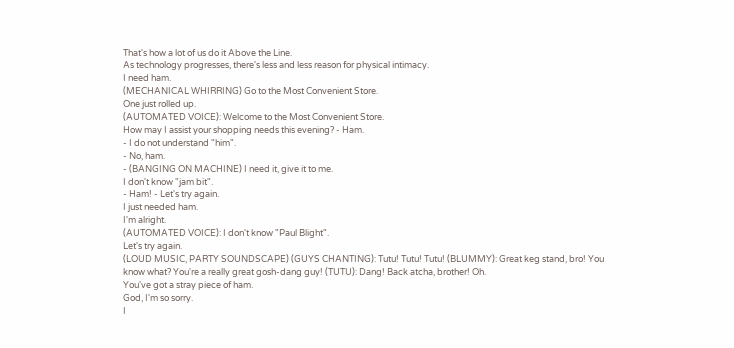That's how a lot of us do it Above the Line.
As technology progresses, there's less and less reason for physical intimacy.
I need ham.
(MECHANICAL WHIRRING) Go to the Most Convenient Store.
One just rolled up.
(AUTOMATED VOICE): Welcome to the Most Convenient Store.
How may I assist your shopping needs this evening? - Ham.
- I do not understand "him".
- No, ham.
- (BANGING ON MACHINE) I need it, give it to me.
I don't know "jam bit".
- Ham! - Let's try again.
I just needed ham.
I'm alright.
(AUTOMATED VOICE): I don't know "Paul Blight".
Let's try again.
(LOUD MUSIC, PARTY SOUNDSCAPE) (GUYS CHANTING): Tutu! Tutu! Tutu! (BLUMMY): Great keg stand, bro! You know what? You're a really great gosh-dang guy! (TUTU): Dang! Back atcha, brother! Oh.
You've got a stray piece of ham.
God, I'm so sorry.
I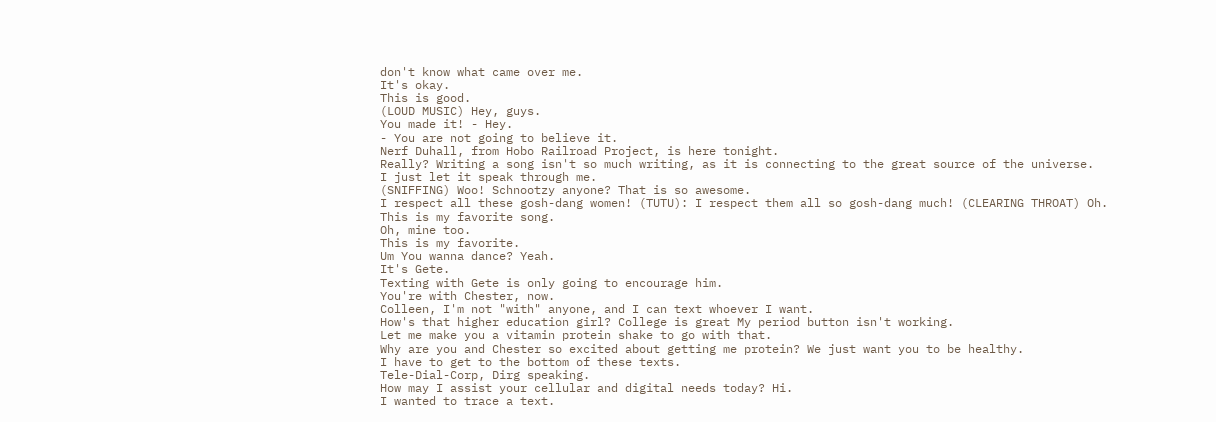don't know what came over me.
It's okay.
This is good.
(LOUD MUSIC) Hey, guys.
You made it! - Hey.
- You are not going to believe it.
Nerf Duhall, from Hobo Railroad Project, is here tonight.
Really? Writing a song isn't so much writing, as it is connecting to the great source of the universe.
I just let it speak through me.
(SNIFFING) Woo! Schnootzy anyone? That is so awesome.
I respect all these gosh-dang women! (TUTU): I respect them all so gosh-dang much! (CLEARING THROAT) Oh.
This is my favorite song.
Oh, mine too.
This is my favorite.
Um You wanna dance? Yeah.
It's Gete.
Texting with Gete is only going to encourage him.
You're with Chester, now.
Colleen, I'm not "with" anyone, and I can text whoever I want.
How's that higher education girl? College is great My period button isn't working.
Let me make you a vitamin protein shake to go with that.
Why are you and Chester so excited about getting me protein? We just want you to be healthy.
I have to get to the bottom of these texts.
Tele-Dial-Corp, Dirg speaking.
How may I assist your cellular and digital needs today? Hi.
I wanted to trace a text.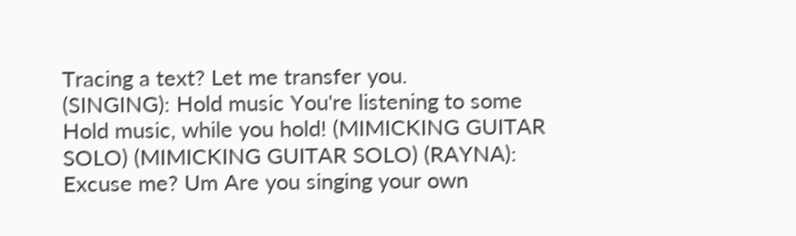Tracing a text? Let me transfer you.
(SINGING): Hold music You're listening to some Hold music, while you hold! (MIMICKING GUITAR SOLO) (MIMICKING GUITAR SOLO) (RAYNA): Excuse me? Um Are you singing your own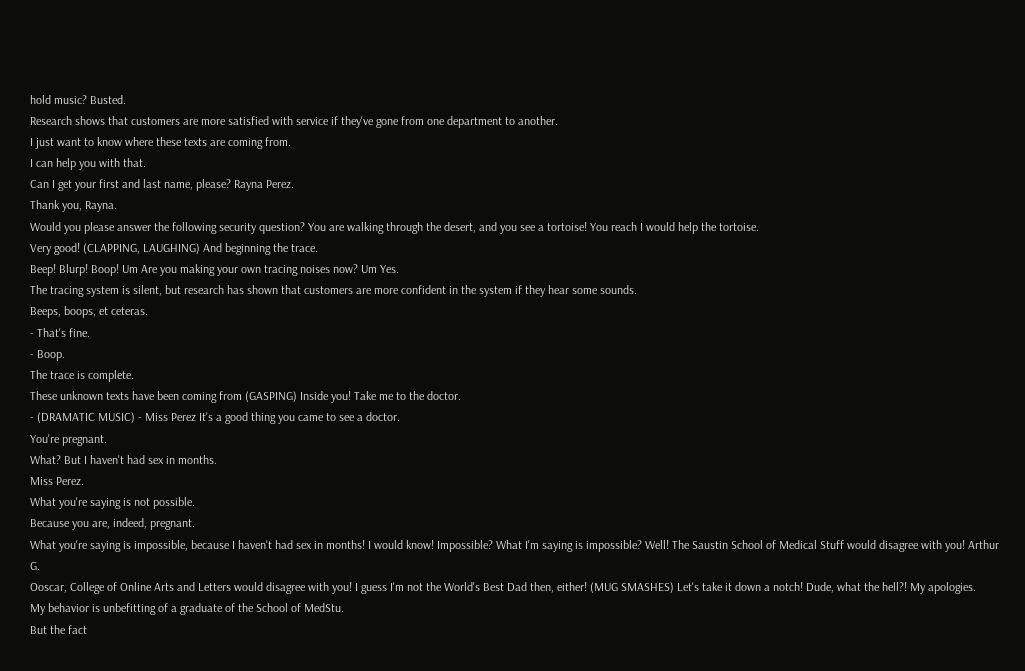hold music? Busted.
Research shows that customers are more satisfied with service if they've gone from one department to another.
I just want to know where these texts are coming from.
I can help you with that.
Can I get your first and last name, please? Rayna Perez.
Thank you, Rayna.
Would you please answer the following security question? You are walking through the desert, and you see a tortoise! You reach I would help the tortoise.
Very good! (CLAPPING, LAUGHING) And beginning the trace.
Beep! Blurp! Boop! Um Are you making your own tracing noises now? Um Yes.
The tracing system is silent, but research has shown that customers are more confident in the system if they hear some sounds.
Beeps, boops, et ceteras.
- That's fine.
- Boop.
The trace is complete.
These unknown texts have been coming from (GASPING) Inside you! Take me to the doctor.
- (DRAMATIC MUSIC) - Miss Perez It's a good thing you came to see a doctor.
You're pregnant.
What? But I haven't had sex in months.
Miss Perez.
What you're saying is not possible.
Because you are, indeed, pregnant.
What you're saying is impossible, because I haven't had sex in months! I would know! Impossible? What I'm saying is impossible? Well! The Saustin School of Medical Stuff would disagree with you! Arthur G.
Ooscar, College of Online Arts and Letters would disagree with you! I guess I'm not the World's Best Dad then, either! (MUG SMASHES) Let's take it down a notch! Dude, what the hell?! My apologies.
My behavior is unbefitting of a graduate of the School of MedStu.
But the fact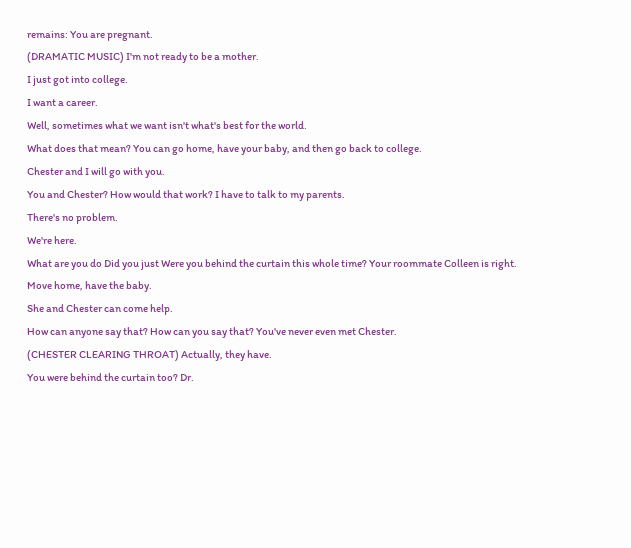remains: You are pregnant.
(DRAMATIC MUSIC) I'm not ready to be a mother.
I just got into college.
I want a career.
Well, sometimes what we want isn't what's best for the world.
What does that mean? You can go home, have your baby, and then go back to college.
Chester and I will go with you.
You and Chester? How would that work? I have to talk to my parents.
There's no problem.
We're here.
What are you do Did you just Were you behind the curtain this whole time? Your roommate Colleen is right.
Move home, have the baby.
She and Chester can come help.
How can anyone say that? How can you say that? You've never even met Chester.
(CHESTER CLEARING THROAT) Actually, they have.
You were behind the curtain too? Dr.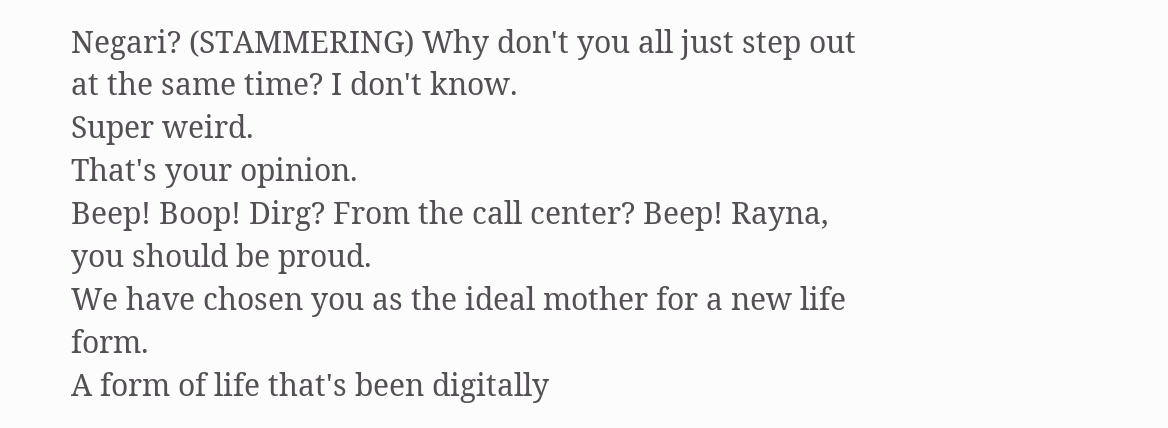Negari? (STAMMERING) Why don't you all just step out at the same time? I don't know.
Super weird.
That's your opinion.
Beep! Boop! Dirg? From the call center? Beep! Rayna, you should be proud.
We have chosen you as the ideal mother for a new life form.
A form of life that's been digitally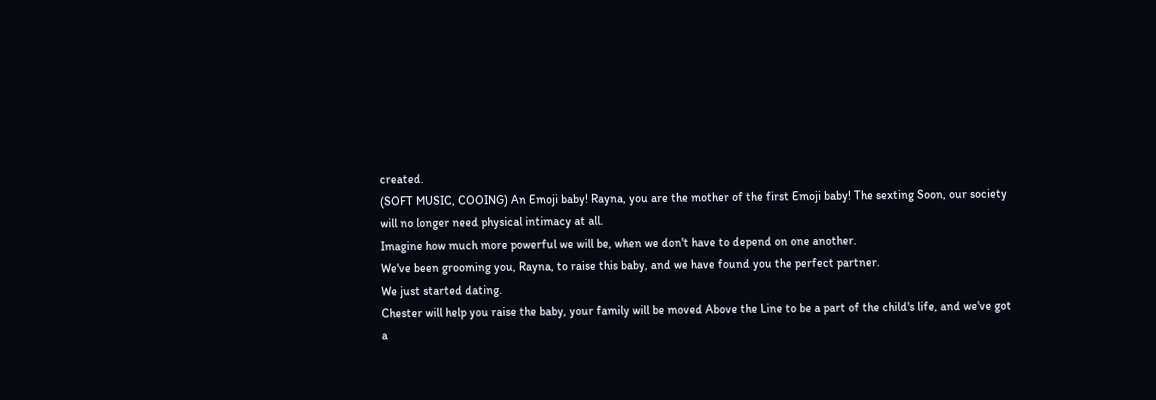created.
(SOFT MUSIC, COOING) An Emoji baby! Rayna, you are the mother of the first Emoji baby! The sexting Soon, our society will no longer need physical intimacy at all.
Imagine how much more powerful we will be, when we don't have to depend on one another.
We've been grooming you, Rayna, to raise this baby, and we have found you the perfect partner.
We just started dating.
Chester will help you raise the baby, your family will be moved Above the Line to be a part of the child's life, and we've got a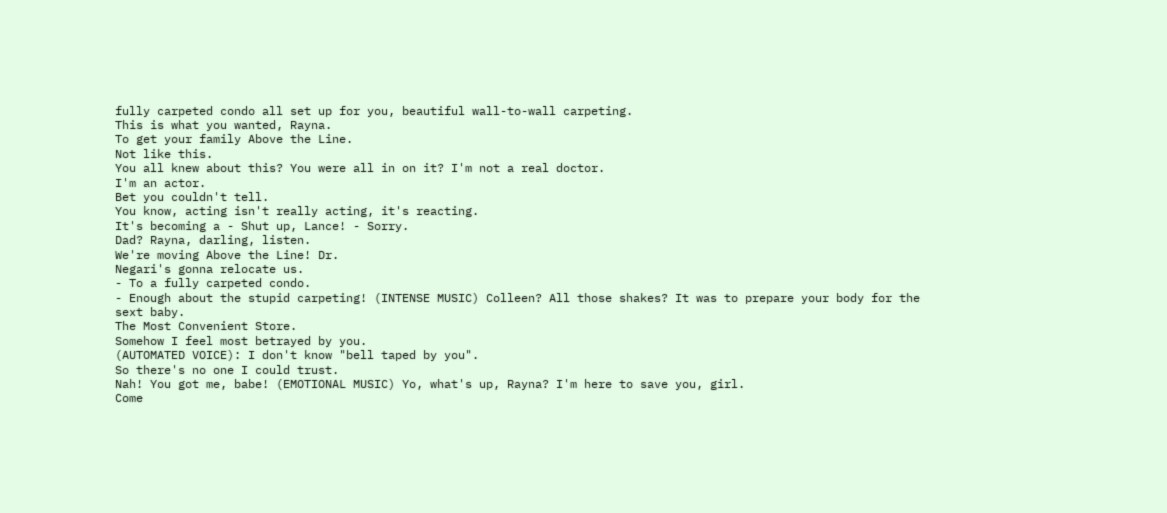fully carpeted condo all set up for you, beautiful wall-to-wall carpeting.
This is what you wanted, Rayna.
To get your family Above the Line.
Not like this.
You all knew about this? You were all in on it? I'm not a real doctor.
I'm an actor.
Bet you couldn't tell.
You know, acting isn't really acting, it's reacting.
It's becoming a - Shut up, Lance! - Sorry.
Dad? Rayna, darling, listen.
We're moving Above the Line! Dr.
Negari's gonna relocate us.
- To a fully carpeted condo.
- Enough about the stupid carpeting! (INTENSE MUSIC) Colleen? All those shakes? It was to prepare your body for the sext baby.
The Most Convenient Store.
Somehow I feel most betrayed by you.
(AUTOMATED VOICE): I don't know "bell taped by you".
So there's no one I could trust.
Nah! You got me, babe! (EMOTIONAL MUSIC) Yo, what's up, Rayna? I'm here to save you, girl.
Come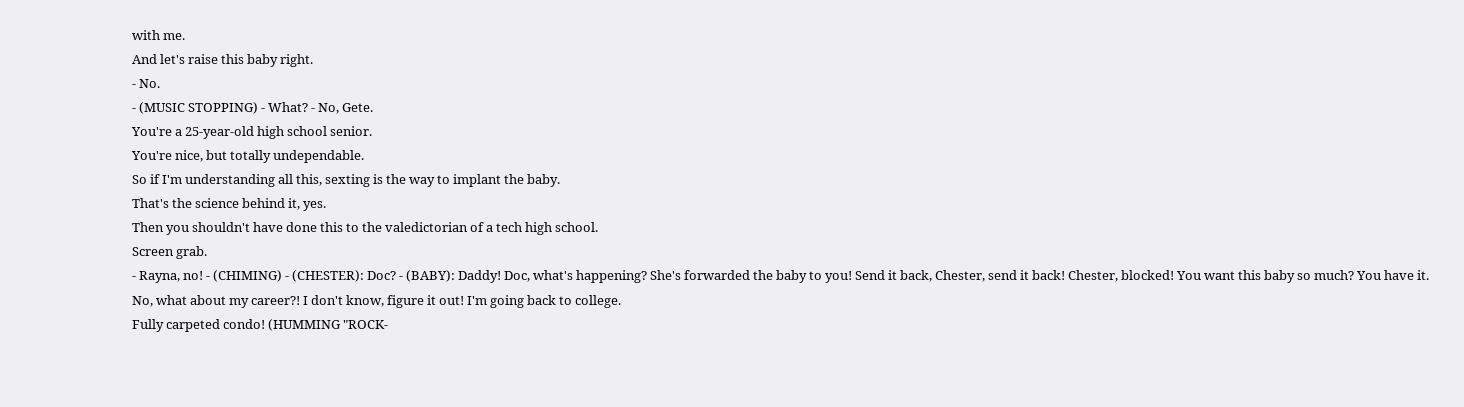with me.
And let's raise this baby right.
- No.
- (MUSIC STOPPING) - What? - No, Gete.
You're a 25-year-old high school senior.
You're nice, but totally undependable.
So if I'm understanding all this, sexting is the way to implant the baby.
That's the science behind it, yes.
Then you shouldn't have done this to the valedictorian of a tech high school.
Screen grab.
- Rayna, no! - (CHIMING) - (CHESTER): Doc? - (BABY): Daddy! Doc, what's happening? She's forwarded the baby to you! Send it back, Chester, send it back! Chester, blocked! You want this baby so much? You have it.
No, what about my career?! I don't know, figure it out! I'm going back to college.
Fully carpeted condo! (HUMMING "ROCK-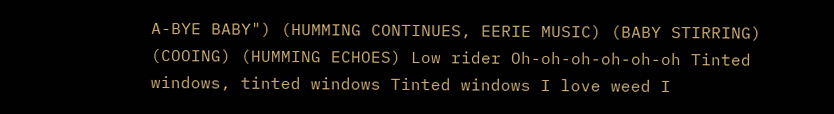A-BYE BABY") (HUMMING CONTINUES, EERIE MUSIC) (BABY STIRRING) (COOING) (HUMMING ECHOES) Low rider Oh-oh-oh-oh-oh-oh Tinted windows, tinted windows Tinted windows I love weed I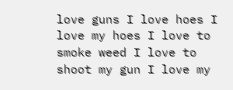love guns I love hoes I love my hoes I love to smoke weed I love to shoot my gun I love my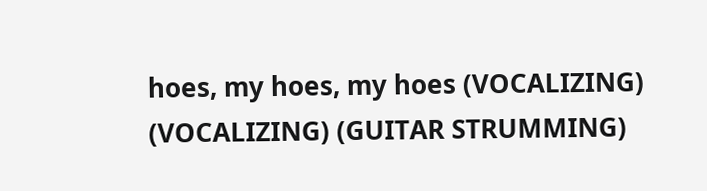hoes, my hoes, my hoes (VOCALIZING) (VOCALIZING) (GUITAR STRUMMING)